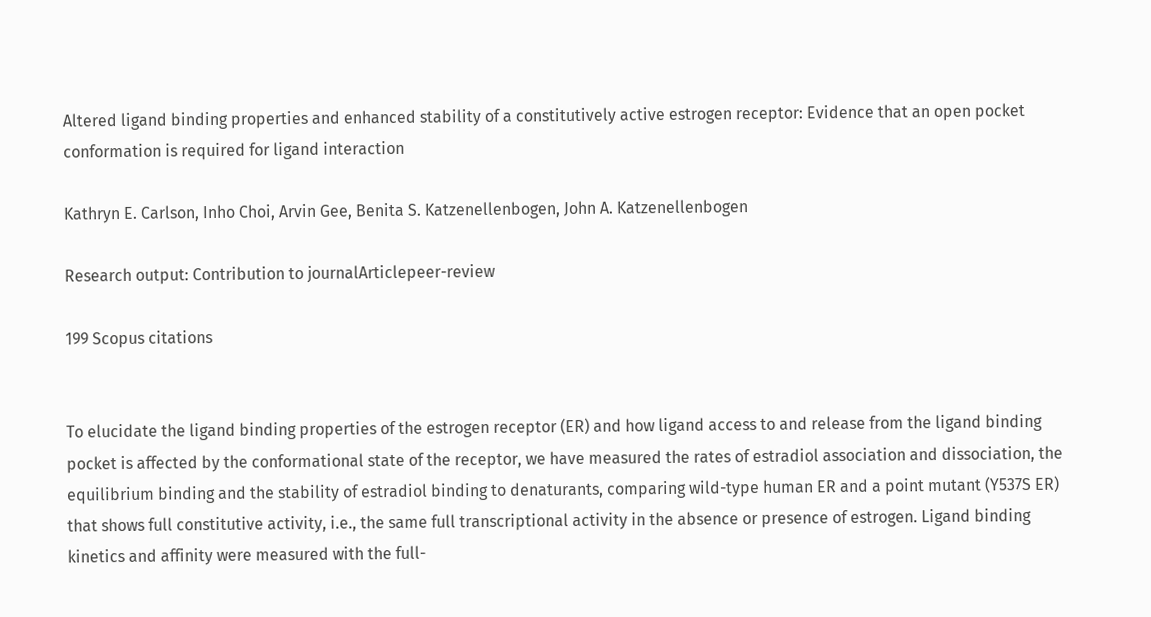Altered ligand binding properties and enhanced stability of a constitutively active estrogen receptor: Evidence that an open pocket conformation is required for ligand interaction

Kathryn E. Carlson, Inho Choi, Arvin Gee, Benita S. Katzenellenbogen, John A. Katzenellenbogen

Research output: Contribution to journalArticlepeer-review

199 Scopus citations


To elucidate the ligand binding properties of the estrogen receptor (ER) and how ligand access to and release from the ligand binding pocket is affected by the conformational state of the receptor, we have measured the rates of estradiol association and dissociation, the equilibrium binding and the stability of estradiol binding to denaturants, comparing wild-type human ER and a point mutant (Y537S ER) that shows full constitutive activity, i.e., the same full transcriptional activity in the absence or presence of estrogen. Ligand binding kinetics and affinity were measured with the full-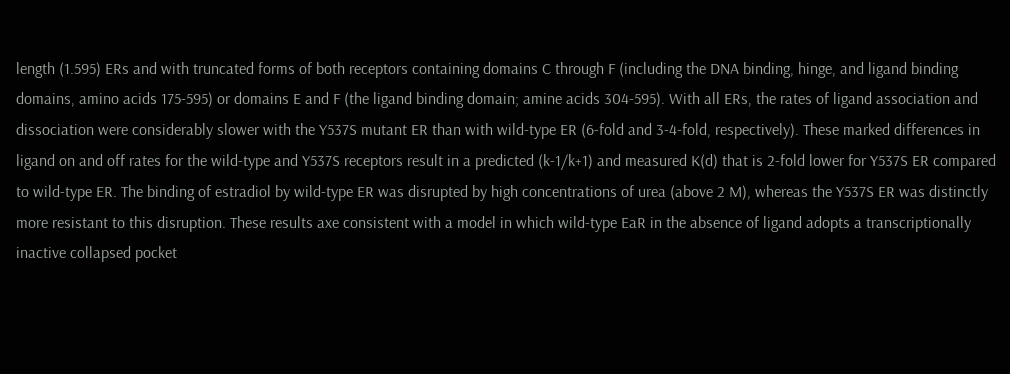length (1.595) ERs and with truncated forms of both receptors containing domains C through F (including the DNA binding, hinge, and ligand binding domains, amino acids 175-595) or domains E and F (the ligand binding domain; amine acids 304-595). With all ERs, the rates of ligand association and dissociation were considerably slower with the Y537S mutant ER than with wild-type ER (6-fold and 3-4-fold, respectively). These marked differences in ligand on and off rates for the wild-type and Y537S receptors result in a predicted (k-1/k+1) and measured K(d) that is 2-fold lower for Y537S ER compared to wild-type ER. The binding of estradiol by wild-type ER was disrupted by high concentrations of urea (above 2 M), whereas the Y537S ER was distinctly more resistant to this disruption. These results axe consistent with a model in which wild-type EaR in the absence of ligand adopts a transcriptionally inactive collapsed pocket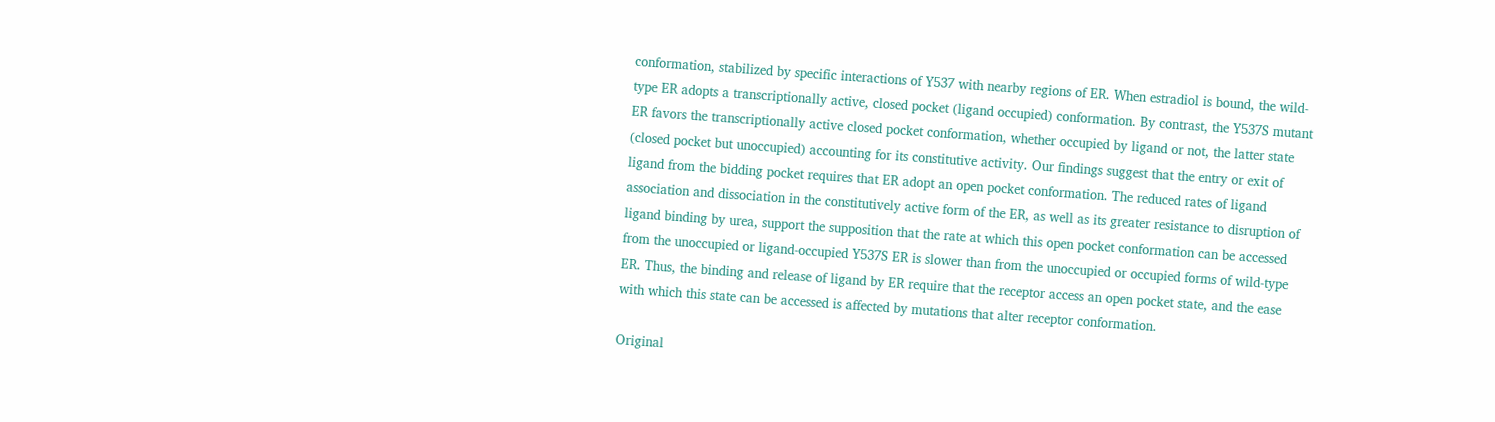conformation, stabilized by specific interactions of Y537 with nearby regions of ER. When estradiol is bound, the wild-type ER adopts a transcriptionally active, closed pocket (ligand occupied) conformation. By contrast, the Y537S mutant ER favors the transcriptionally active closed pocket conformation, whether occupied by ligand or not, the latter state (closed pocket but unoccupied) accounting for its constitutive activity. Our findings suggest that the entry or exit of ligand from the bidding pocket requires that ER adopt an open pocket conformation. The reduced rates of ligand association and dissociation in the constitutively active form of the ER, as well as its greater resistance to disruption of ligand binding by urea, support the supposition that the rate at which this open pocket conformation can be accessed from the unoccupied or ligand-occupied Y537S ER is slower than from the unoccupied or occupied forms of wild-type ER. Thus, the binding and release of ligand by ER require that the receptor access an open pocket state, and the ease with which this state can be accessed is affected by mutations that alter receptor conformation.

Original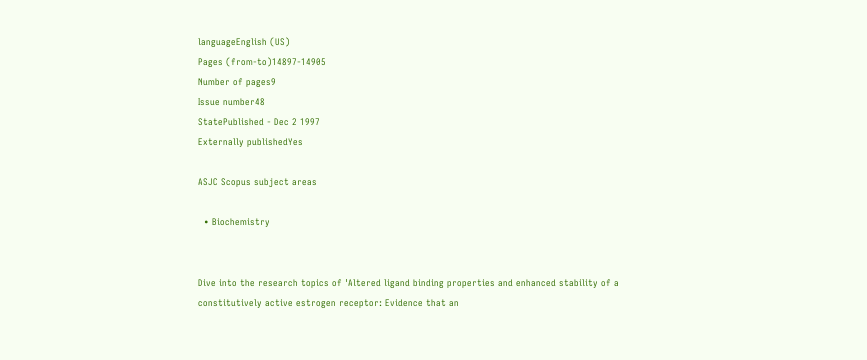languageEnglish (US)
Pages (from-to)14897-14905
Number of pages9
Issue number48
StatePublished - Dec 2 1997
Externally publishedYes

ASJC Scopus subject areas

  • Biochemistry


Dive into the research topics of 'Altered ligand binding properties and enhanced stability of a constitutively active estrogen receptor: Evidence that an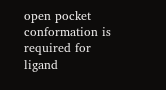open pocket conformation is required for ligand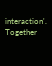interaction'. Together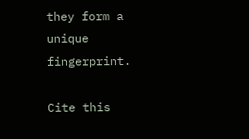they form a unique fingerprint.

Cite this